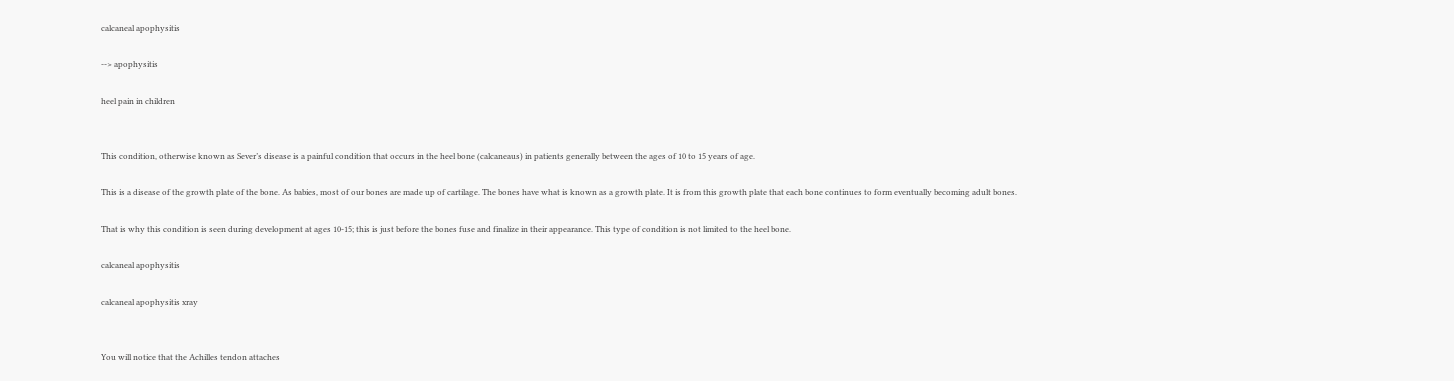calcaneal apophysitis

--> apophysitis

heel pain in children


This condition, otherwise known as Sever’s disease is a painful condition that occurs in the heel bone (calcaneaus) in patients generally between the ages of 10 to 15 years of age.

This is a disease of the growth plate of the bone. As babies, most of our bones are made up of cartilage. The bones have what is known as a growth plate. It is from this growth plate that each bone continues to form eventually becoming adult bones.

That is why this condition is seen during development at ages 10-15; this is just before the bones fuse and finalize in their appearance. This type of condition is not limited to the heel bone.

calcaneal apophysitis

calcaneal apophysitis xray


You will notice that the Achilles tendon attaches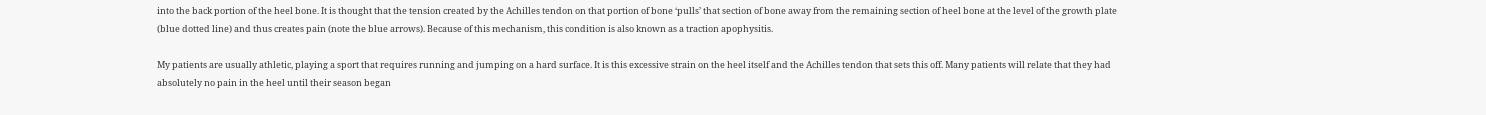into the back portion of the heel bone. It is thought that the tension created by the Achilles tendon on that portion of bone ‘pulls’ that section of bone away from the remaining section of heel bone at the level of the growth plate (blue dotted line) and thus creates pain (note the blue arrows). Because of this mechanism, this condition is also known as a traction apophysitis.

My patients are usually athletic, playing a sport that requires running and jumping on a hard surface. It is this excessive strain on the heel itself and the Achilles tendon that sets this off. Many patients will relate that they had absolutely no pain in the heel until their season began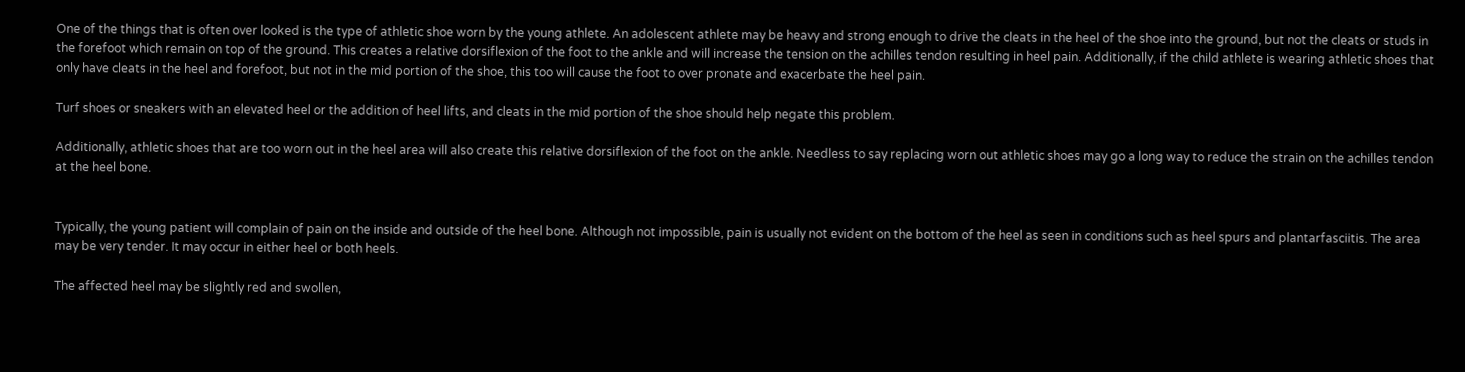One of the things that is often over looked is the type of athletic shoe worn by the young athlete. An adolescent athlete may be heavy and strong enough to drive the cleats in the heel of the shoe into the ground, but not the cleats or studs in the forefoot which remain on top of the ground. This creates a relative dorsiflexion of the foot to the ankle and will increase the tension on the achilles tendon resulting in heel pain. Additionally, if the child athlete is wearing athletic shoes that only have cleats in the heel and forefoot, but not in the mid portion of the shoe, this too will cause the foot to over pronate and exacerbate the heel pain.

Turf shoes or sneakers with an elevated heel or the addition of heel lifts, and cleats in the mid portion of the shoe should help negate this problem.

Additionally, athletic shoes that are too worn out in the heel area will also create this relative dorsiflexion of the foot on the ankle. Needless to say replacing worn out athletic shoes may go a long way to reduce the strain on the achilles tendon at the heel bone.


Typically, the young patient will complain of pain on the inside and outside of the heel bone. Although not impossible, pain is usually not evident on the bottom of the heel as seen in conditions such as heel spurs and plantarfasciitis. The area may be very tender. It may occur in either heel or both heels.

The affected heel may be slightly red and swollen,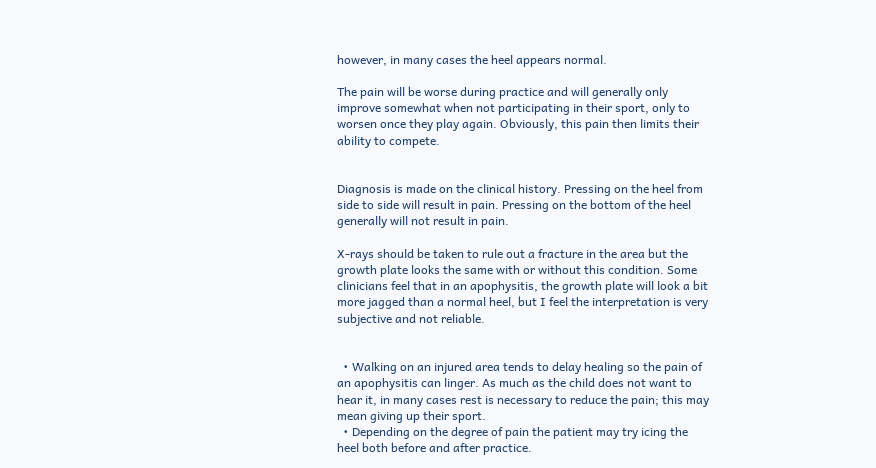however, in many cases the heel appears normal.

The pain will be worse during practice and will generally only improve somewhat when not participating in their sport, only to worsen once they play again. Obviously, this pain then limits their ability to compete.


Diagnosis is made on the clinical history. Pressing on the heel from side to side will result in pain. Pressing on the bottom of the heel generally will not result in pain.

X-rays should be taken to rule out a fracture in the area but the growth plate looks the same with or without this condition. Some clinicians feel that in an apophysitis, the growth plate will look a bit more jagged than a normal heel, but I feel the interpretation is very subjective and not reliable.


  • Walking on an injured area tends to delay healing so the pain of an apophysitis can linger. As much as the child does not want to hear it, in many cases rest is necessary to reduce the pain; this may mean giving up their sport.
  • Depending on the degree of pain the patient may try icing the heel both before and after practice.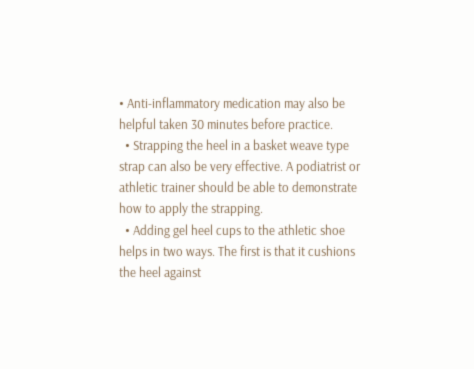• Anti-inflammatory medication may also be helpful taken 30 minutes before practice.
  • Strapping the heel in a basket weave type strap can also be very effective. A podiatrist or athletic trainer should be able to demonstrate how to apply the strapping.
  • Adding gel heel cups to the athletic shoe helps in two ways. The first is that it cushions the heel against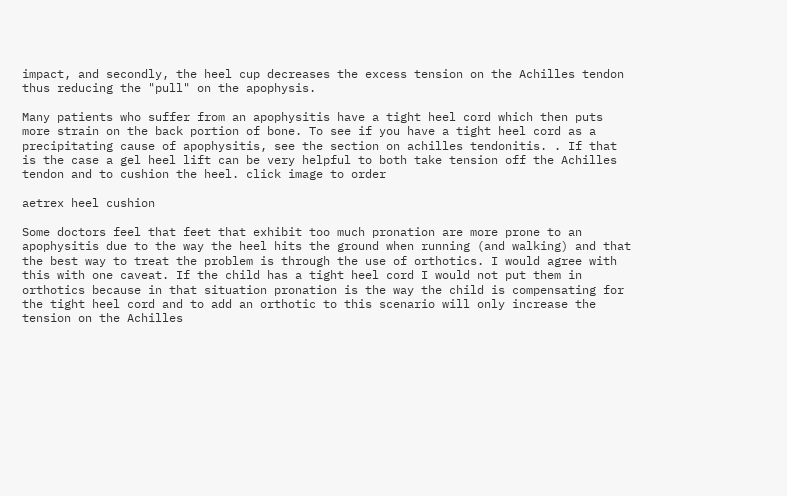impact, and secondly, the heel cup decreases the excess tension on the Achilles tendon thus reducing the "pull" on the apophysis.

Many patients who suffer from an apophysitis have a tight heel cord which then puts more strain on the back portion of bone. To see if you have a tight heel cord as a precipitating cause of apophysitis, see the section on achilles tendonitis. . If that is the case a gel heel lift can be very helpful to both take tension off the Achilles tendon and to cushion the heel. click image to order

aetrex heel cushion

Some doctors feel that feet that exhibit too much pronation are more prone to an apophysitis due to the way the heel hits the ground when running (and walking) and that the best way to treat the problem is through the use of orthotics. I would agree with this with one caveat. If the child has a tight heel cord I would not put them in orthotics because in that situation pronation is the way the child is compensating for the tight heel cord and to add an orthotic to this scenario will only increase the tension on the Achilles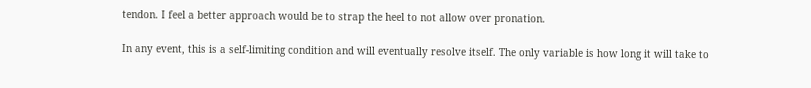tendon. I feel a better approach would be to strap the heel to not allow over pronation.

In any event, this is a self-limiting condition and will eventually resolve itself. The only variable is how long it will take to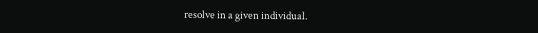resolve in a given individual.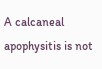A calcaneal apophysitis is not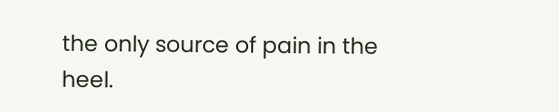the only source of pain in the heel.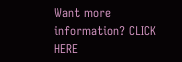Want more information? CLICK HERE